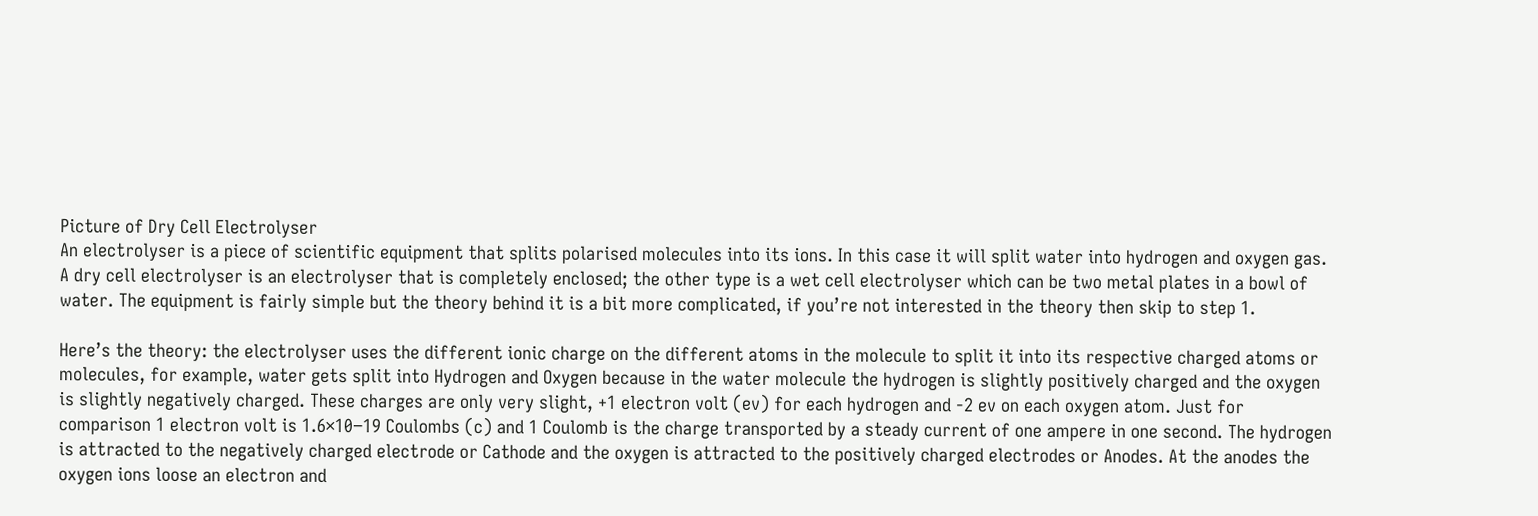Picture of Dry Cell Electrolyser
An electrolyser is a piece of scientific equipment that splits polarised molecules into its ions. In this case it will split water into hydrogen and oxygen gas. A dry cell electrolyser is an electrolyser that is completely enclosed; the other type is a wet cell electrolyser which can be two metal plates in a bowl of water. The equipment is fairly simple but the theory behind it is a bit more complicated, if you’re not interested in the theory then skip to step 1.

Here’s the theory: the electrolyser uses the different ionic charge on the different atoms in the molecule to split it into its respective charged atoms or molecules, for example, water gets split into Hydrogen and Oxygen because in the water molecule the hydrogen is slightly positively charged and the oxygen is slightly negatively charged. These charges are only very slight, +1 electron volt (ev) for each hydrogen and -2 ev on each oxygen atom. Just for comparison 1 electron volt is 1.6×10−19 Coulombs (c) and 1 Coulomb is the charge transported by a steady current of one ampere in one second. The hydrogen is attracted to the negatively charged electrode or Cathode and the oxygen is attracted to the positively charged electrodes or Anodes. At the anodes the oxygen ions loose an electron and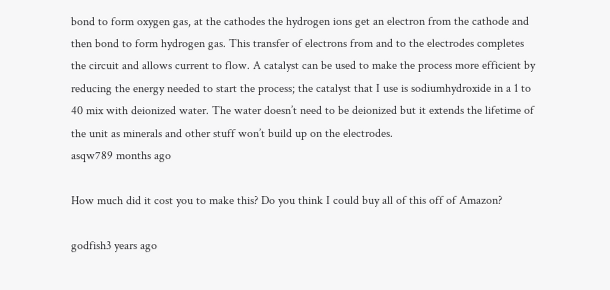bond to form oxygen gas, at the cathodes the hydrogen ions get an electron from the cathode and then bond to form hydrogen gas. This transfer of electrons from and to the electrodes completes the circuit and allows current to flow. A catalyst can be used to make the process more efficient by reducing the energy needed to start the process; the catalyst that I use is sodiumhydroxide in a 1 to 40 mix with deionized water. The water doesn’t need to be deionized but it extends the lifetime of the unit as minerals and other stuff won’t build up on the electrodes.
asqw789 months ago

How much did it cost you to make this? Do you think I could buy all of this off of Amazon?

godfish3 years ago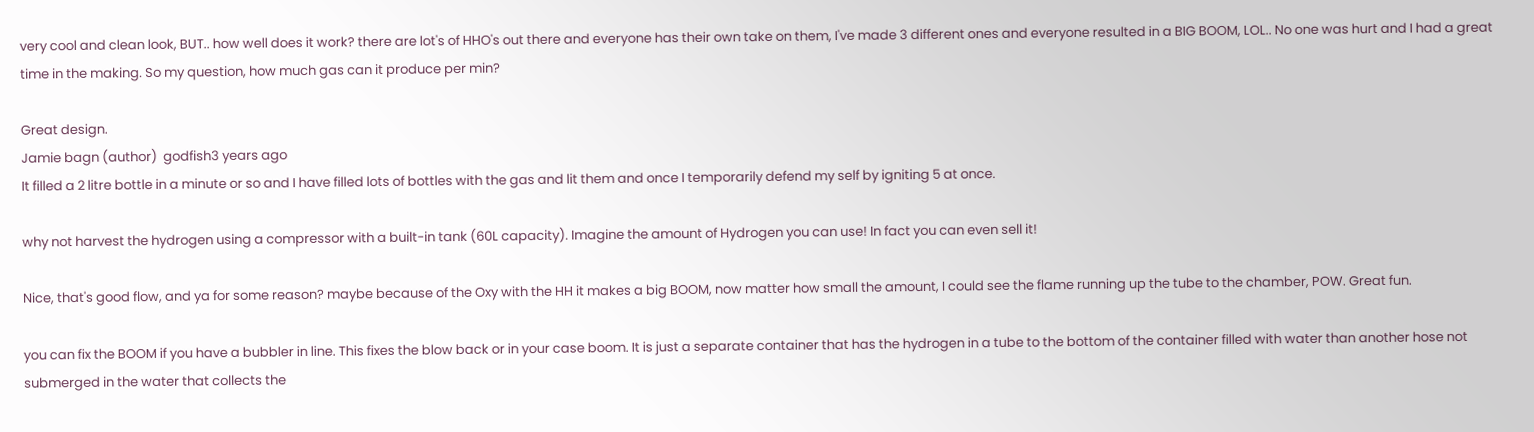very cool and clean look, BUT.. how well does it work? there are lot's of HHO's out there and everyone has their own take on them, I've made 3 different ones and everyone resulted in a BIG BOOM, LOL.. No one was hurt and I had a great time in the making. So my question, how much gas can it produce per min?

Great design.
Jamie bagn (author)  godfish3 years ago
It filled a 2 litre bottle in a minute or so and I have filled lots of bottles with the gas and lit them and once I temporarily defend my self by igniting 5 at once.

why not harvest the hydrogen using a compressor with a built-in tank (60L capacity). Imagine the amount of Hydrogen you can use! In fact you can even sell it!

Nice, that's good flow, and ya for some reason? maybe because of the Oxy with the HH it makes a big BOOM, now matter how small the amount, I could see the flame running up the tube to the chamber, POW. Great fun.

you can fix the BOOM if you have a bubbler in line. This fixes the blow back or in your case boom. It is just a separate container that has the hydrogen in a tube to the bottom of the container filled with water than another hose not submerged in the water that collects the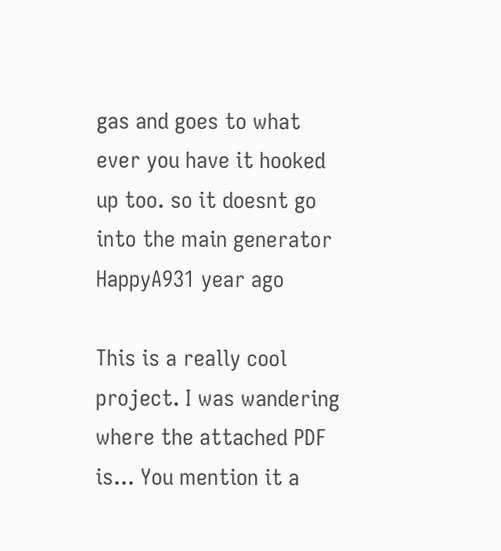gas and goes to what ever you have it hooked up too. so it doesnt go into the main generator
HappyA931 year ago

This is a really cool project. I was wandering where the attached PDF is... You mention it a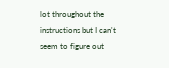lot throughout the instructions but I can't seem to figure out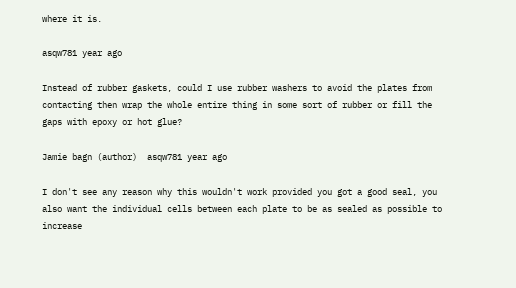where it is.

asqw781 year ago

Instead of rubber gaskets, could I use rubber washers to avoid the plates from contacting then wrap the whole entire thing in some sort of rubber or fill the gaps with epoxy or hot glue?

Jamie bagn (author)  asqw781 year ago

I don't see any reason why this wouldn't work provided you got a good seal, you also want the individual cells between each plate to be as sealed as possible to increase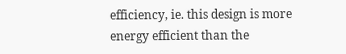efficiency, ie. this design is more energy efficient than the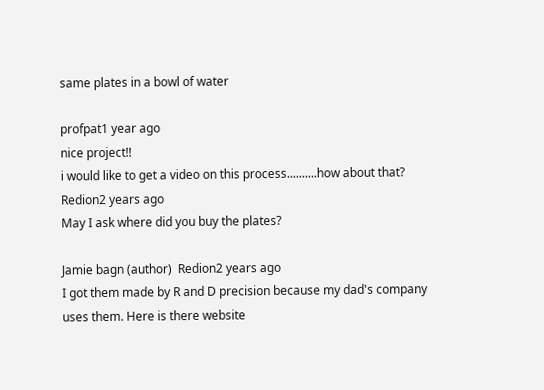same plates in a bowl of water

profpat1 year ago
nice project!!
i would like to get a video on this process..........how about that?
Redion2 years ago
May I ask where did you buy the plates?

Jamie bagn (author)  Redion2 years ago
I got them made by R and D precision because my dad's company uses them. Here is there website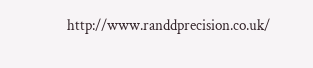http://www.randdprecision.co.uk/